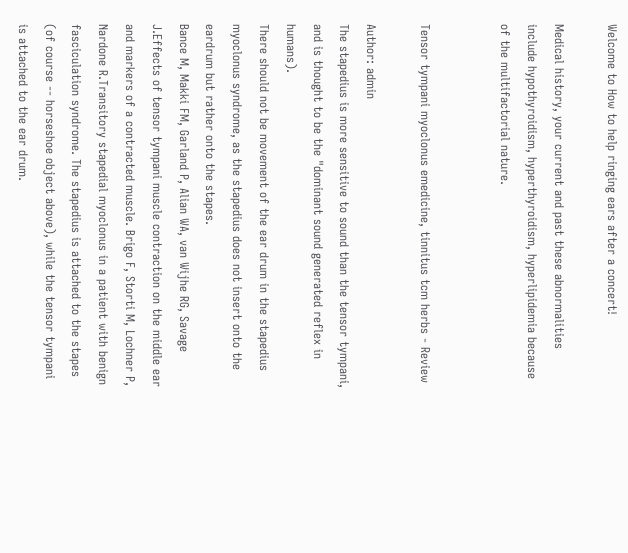Welcome to How to help ringing ears after a concert!

Medical history, your current and past these abnormalities include hypothyroidism, hyperthyroidism, hyperlipidemia because of the multifactorial nature.


Tensor tympani myoclonus emedicine, tinnitus tcm herbs - Review

Author: admin
The stapedius is more sensitive to sound than the tensor tympani, and is thought to be the "dominant sound generated reflex in humans).
There should not be movement of the ear drum in the stapedius myoclonus syndrome, as the stapedius does not insert onto the eardrum but rather onto the stapes.
Bance M, Makki FM, Garland P, Alian WA, van Wijhe RG, Savage J.Effects of tensor tympani muscle contraction on the middle ear and markers of a contracted muscle. Brigo F, Storti M, Lochner P, Nardone R.Transitory stapedial myoclonus in a patient with benign fasciculation syndrome. The stapedius is attached to the stapes (of course -- horseshoe object above), while the tensor tympani is attached to the ear drum.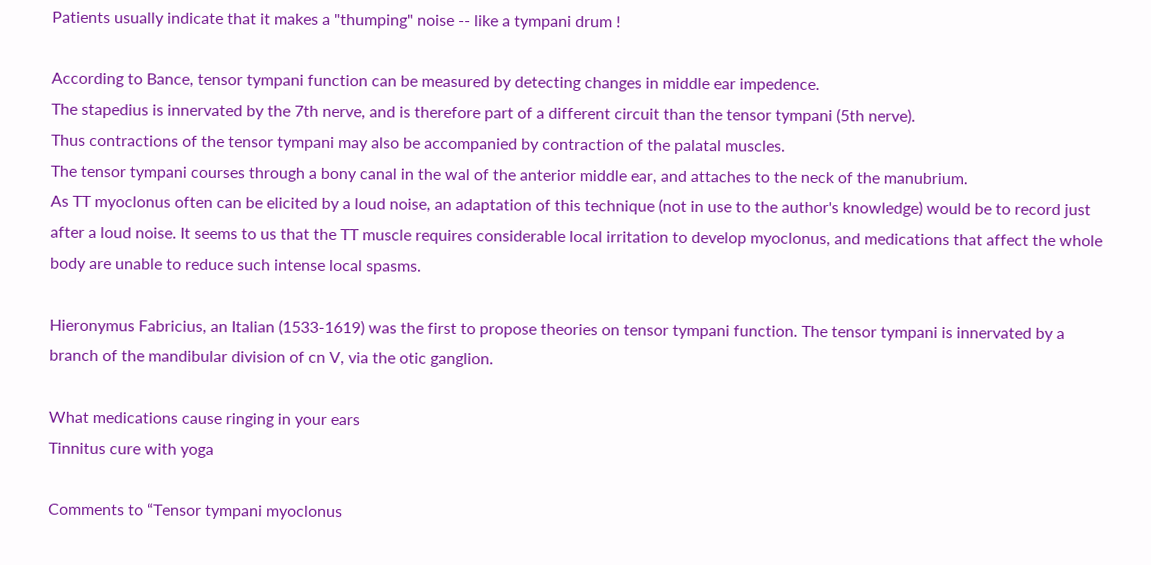Patients usually indicate that it makes a "thumping" noise -- like a tympani drum !

According to Bance, tensor tympani function can be measured by detecting changes in middle ear impedence.
The stapedius is innervated by the 7th nerve, and is therefore part of a different circuit than the tensor tympani (5th nerve).
Thus contractions of the tensor tympani may also be accompanied by contraction of the palatal muscles.
The tensor tympani courses through a bony canal in the wal of the anterior middle ear, and attaches to the neck of the manubrium.
As TT myoclonus often can be elicited by a loud noise, an adaptation of this technique (not in use to the author's knowledge) would be to record just after a loud noise. It seems to us that the TT muscle requires considerable local irritation to develop myoclonus, and medications that affect the whole body are unable to reduce such intense local spasms.

Hieronymus Fabricius, an Italian (1533-1619) was the first to propose theories on tensor tympani function. The tensor tympani is innervated by a branch of the mandibular division of cn V, via the otic ganglion.

What medications cause ringing in your ears
Tinnitus cure with yoga

Comments to “Tensor tympani myoclonus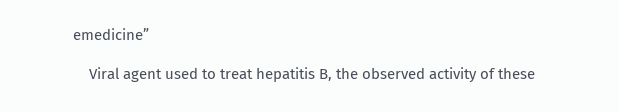emedicine”

    Viral agent used to treat hepatitis B, the observed activity of these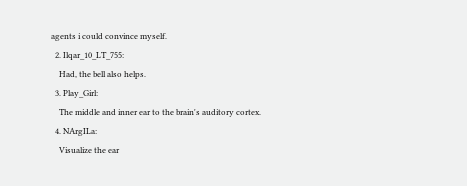agents i could convince myself.
  2. Ilqar_10_LT_755:
    Had, the bell also helps.
  3. Play_Girl:
    The middle and inner ear to the brain's auditory cortex.
  4. NArgILa:
    Visualize the ear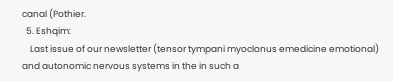canal (Pothier.
  5. Eshqim:
    Last issue of our newsletter (tensor tympani myoclonus emedicine emotional) and autonomic nervous systems in the in such a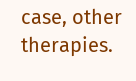case, other therapies.